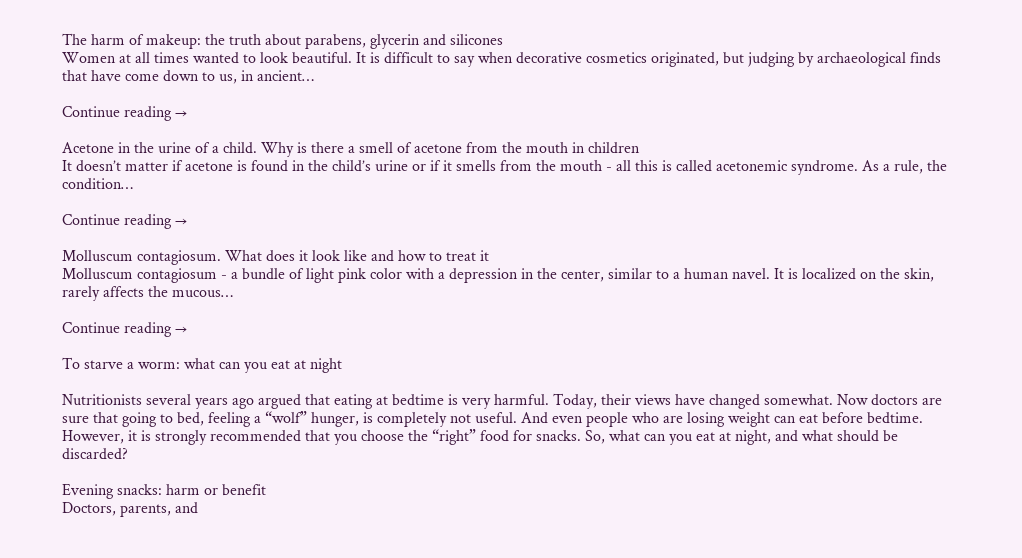The harm of makeup: the truth about parabens, glycerin and silicones
Women at all times wanted to look beautiful. It is difficult to say when decorative cosmetics originated, but judging by archaeological finds that have come down to us, in ancient…

Continue reading →

Acetone in the urine of a child. Why is there a smell of acetone from the mouth in children
It doesn’t matter if acetone is found in the child’s urine or if it smells from the mouth - all this is called acetonemic syndrome. As a rule, the condition…

Continue reading →

Molluscum contagiosum. What does it look like and how to treat it
Molluscum contagiosum - a bundle of light pink color with a depression in the center, similar to a human navel. It is localized on the skin, rarely affects the mucous…

Continue reading →

To starve a worm: what can you eat at night

Nutritionists several years ago argued that eating at bedtime is very harmful. Today, their views have changed somewhat. Now doctors are sure that going to bed, feeling a “wolf” hunger, is completely not useful. And even people who are losing weight can eat before bedtime. However, it is strongly recommended that you choose the “right” food for snacks. So, what can you eat at night, and what should be discarded?

Evening snacks: harm or benefit
Doctors, parents, and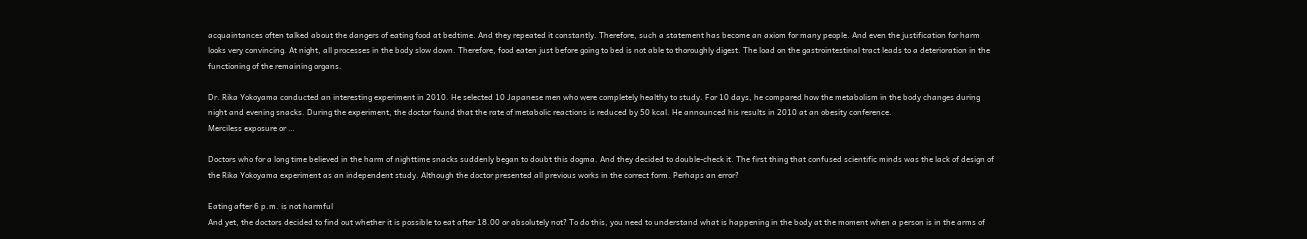acquaintances often talked about the dangers of eating food at bedtime. And they repeated it constantly. Therefore, such a statement has become an axiom for many people. And even the justification for harm looks very convincing. At night, all processes in the body slow down. Therefore, food eaten just before going to bed is not able to thoroughly digest. The load on the gastrointestinal tract leads to a deterioration in the functioning of the remaining organs.

Dr. Rika Yokoyama conducted an interesting experiment in 2010. He selected 10 Japanese men who were completely healthy to study. For 10 days, he compared how the metabolism in the body changes during night and evening snacks. During the experiment, the doctor found that the rate of metabolic reactions is reduced by 50 kcal. He announced his results in 2010 at an obesity conference.
Merciless exposure or …

Doctors who for a long time believed in the harm of nighttime snacks suddenly began to doubt this dogma. And they decided to double-check it. The first thing that confused scientific minds was the lack of design of the Rika Yokoyama experiment as an independent study. Although the doctor presented all previous works in the correct form. Perhaps an error?

Eating after 6 p.m. is not harmful
And yet, the doctors decided to find out whether it is possible to eat after 18.00 or absolutely not? To do this, you need to understand what is happening in the body at the moment when a person is in the arms of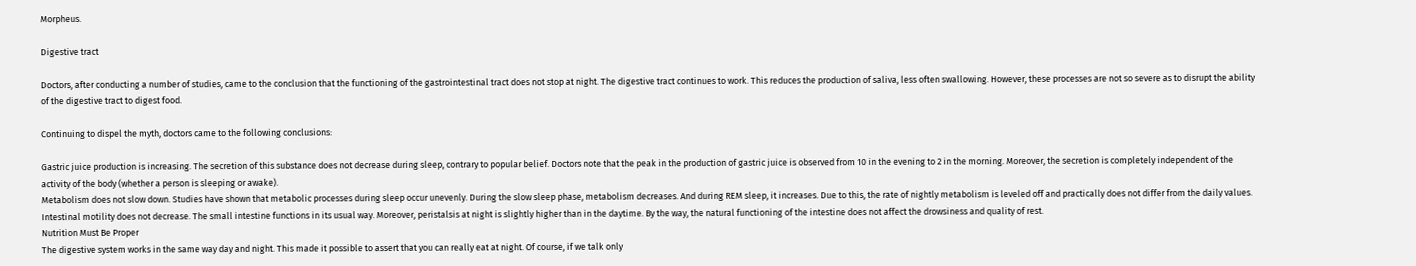Morpheus.

Digestive tract

Doctors, after conducting a number of studies, came to the conclusion that the functioning of the gastrointestinal tract does not stop at night. The digestive tract continues to work. This reduces the production of saliva, less often swallowing. However, these processes are not so severe as to disrupt the ability of the digestive tract to digest food.

Continuing to dispel the myth, doctors came to the following conclusions:

Gastric juice production is increasing. The secretion of this substance does not decrease during sleep, contrary to popular belief. Doctors note that the peak in the production of gastric juice is observed from 10 in the evening to 2 in the morning. Moreover, the secretion is completely independent of the activity of the body (whether a person is sleeping or awake).
Metabolism does not slow down. Studies have shown that metabolic processes during sleep occur unevenly. During the slow sleep phase, metabolism decreases. And during REM sleep, it increases. Due to this, the rate of nightly metabolism is leveled off and practically does not differ from the daily values.
Intestinal motility does not decrease. The small intestine functions in its usual way. Moreover, peristalsis at night is slightly higher than in the daytime. By the way, the natural functioning of the intestine does not affect the drowsiness and quality of rest.
Nutrition Must Be Proper
The digestive system works in the same way day and night. This made it possible to assert that you can really eat at night. Of course, if we talk only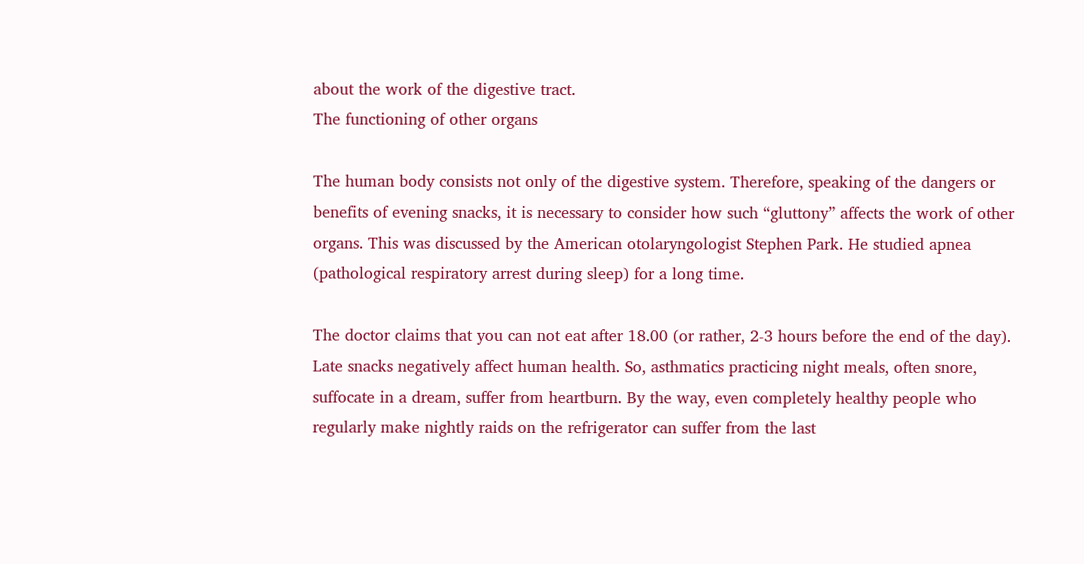about the work of the digestive tract.
The functioning of other organs

The human body consists not only of the digestive system. Therefore, speaking of the dangers or benefits of evening snacks, it is necessary to consider how such “gluttony” affects the work of other organs. This was discussed by the American otolaryngologist Stephen Park. He studied apnea (pathological respiratory arrest during sleep) for a long time.

The doctor claims that you can not eat after 18.00 (or rather, 2-3 hours before the end of the day). Late snacks negatively affect human health. So, asthmatics practicing night meals, often snore, suffocate in a dream, suffer from heartburn. By the way, even completely healthy people who regularly make nightly raids on the refrigerator can suffer from the last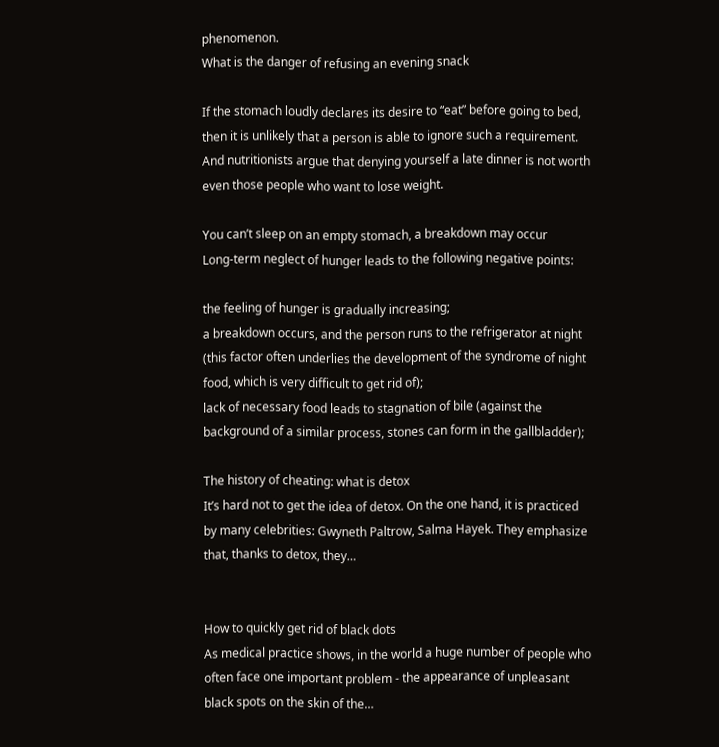phenomenon.
What is the danger of refusing an evening snack

If the stomach loudly declares its desire to “eat” before going to bed, then it is unlikely that a person is able to ignore such a requirement. And nutritionists argue that denying yourself a late dinner is not worth even those people who want to lose weight.

You can’t sleep on an empty stomach, a breakdown may occur
Long-term neglect of hunger leads to the following negative points:

the feeling of hunger is gradually increasing;
a breakdown occurs, and the person runs to the refrigerator at night (this factor often underlies the development of the syndrome of night food, which is very difficult to get rid of);
lack of necessary food leads to stagnation of bile (against the background of a similar process, stones can form in the gallbladder);

The history of cheating: what is detox
It’s hard not to get the idea of detox. On the one hand, it is practiced by many celebrities: Gwyneth Paltrow, Salma Hayek. They emphasize that, thanks to detox, they…


How to quickly get rid of black dots
As medical practice shows, in the world a huge number of people who often face one important problem - the appearance of unpleasant black spots on the skin of the…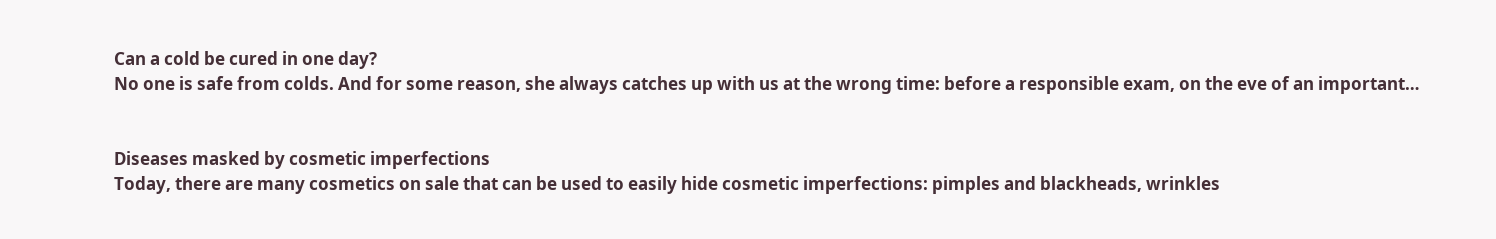Can a cold be cured in one day?
No one is safe from colds. And for some reason, she always catches up with us at the wrong time: before a responsible exam, on the eve of an important…


Diseases masked by cosmetic imperfections
Today, there are many cosmetics on sale that can be used to easily hide cosmetic imperfections: pimples and blackheads, wrinkles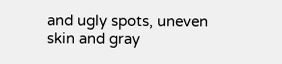and ugly spots, uneven skin and gray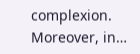complexion. Moreover, in…